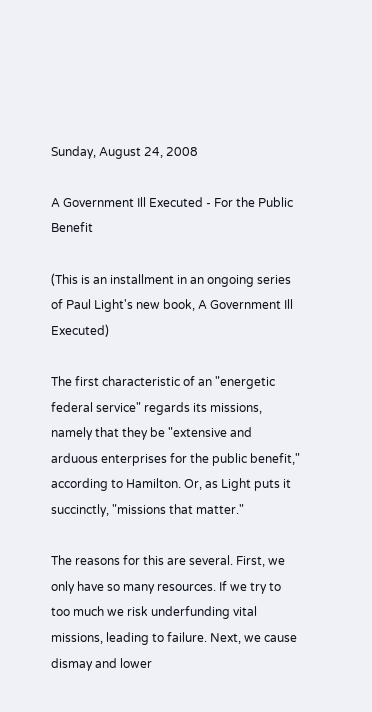Sunday, August 24, 2008

A Government Ill Executed - For the Public Benefit

(This is an installment in an ongoing series of Paul Light's new book, A Government Ill Executed)

The first characteristic of an "energetic federal service" regards its missions, namely that they be "extensive and arduous enterprises for the public benefit," according to Hamilton. Or, as Light puts it succinctly, "missions that matter."

The reasons for this are several. First, we only have so many resources. If we try to too much we risk underfunding vital missions, leading to failure. Next, we cause dismay and lower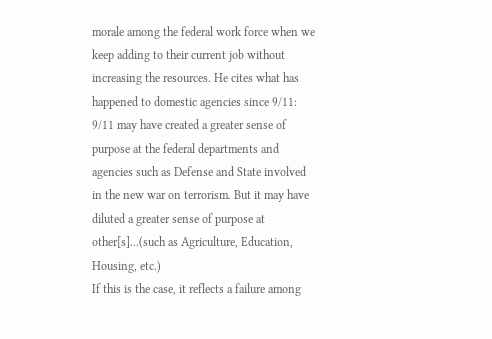morale among the federal work force when we keep adding to their current job without increasing the resources. He cites what has happened to domestic agencies since 9/11:
9/11 may have created a greater sense of purpose at the federal departments and agencies such as Defense and State involved in the new war on terrorism. But it may have diluted a greater sense of purpose at other[s]...(such as Agriculture, Education, Housing, etc.)
If this is the case, it reflects a failure among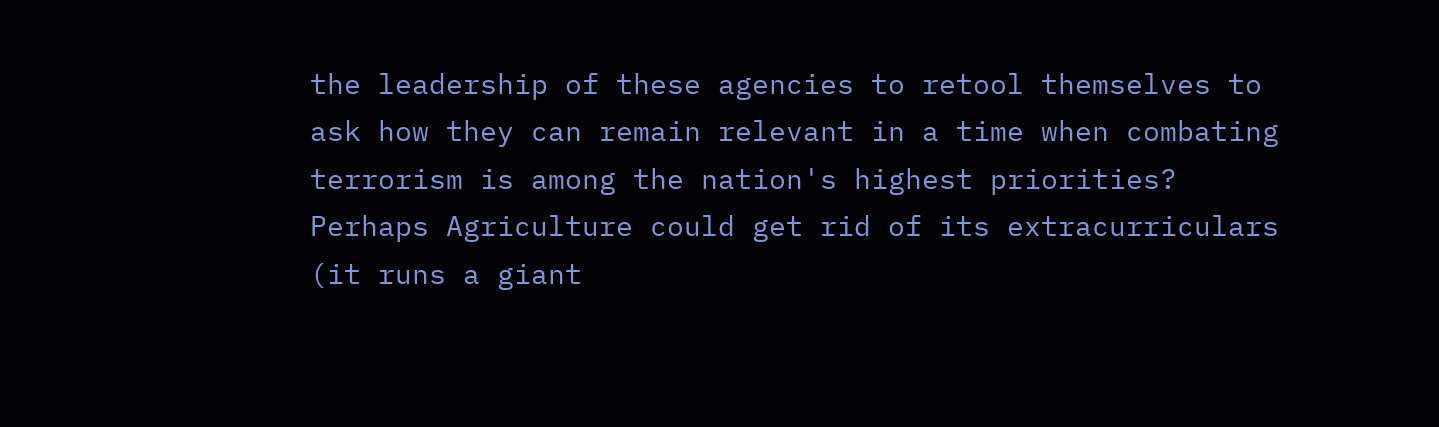the leadership of these agencies to retool themselves to ask how they can remain relevant in a time when combating terrorism is among the nation's highest priorities? Perhaps Agriculture could get rid of its extracurriculars (it runs a giant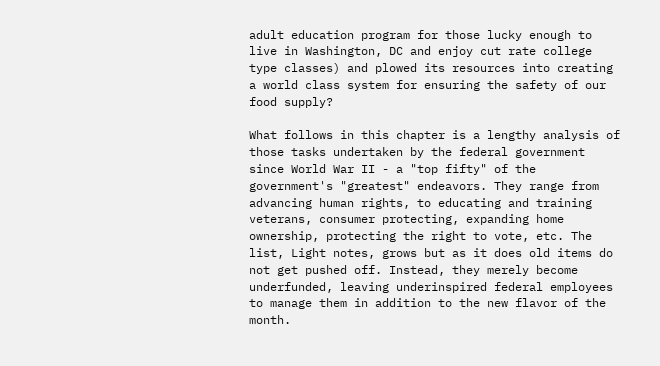adult education program for those lucky enough to live in Washington, DC and enjoy cut rate college type classes) and plowed its resources into creating a world class system for ensuring the safety of our food supply?

What follows in this chapter is a lengthy analysis of those tasks undertaken by the federal government since World War II - a "top fifty" of the government's "greatest" endeavors. They range from advancing human rights, to educating and training veterans, consumer protecting, expanding home ownership, protecting the right to vote, etc. The list, Light notes, grows but as it does old items do not get pushed off. Instead, they merely become underfunded, leaving underinspired federal employees to manage them in addition to the new flavor of the month.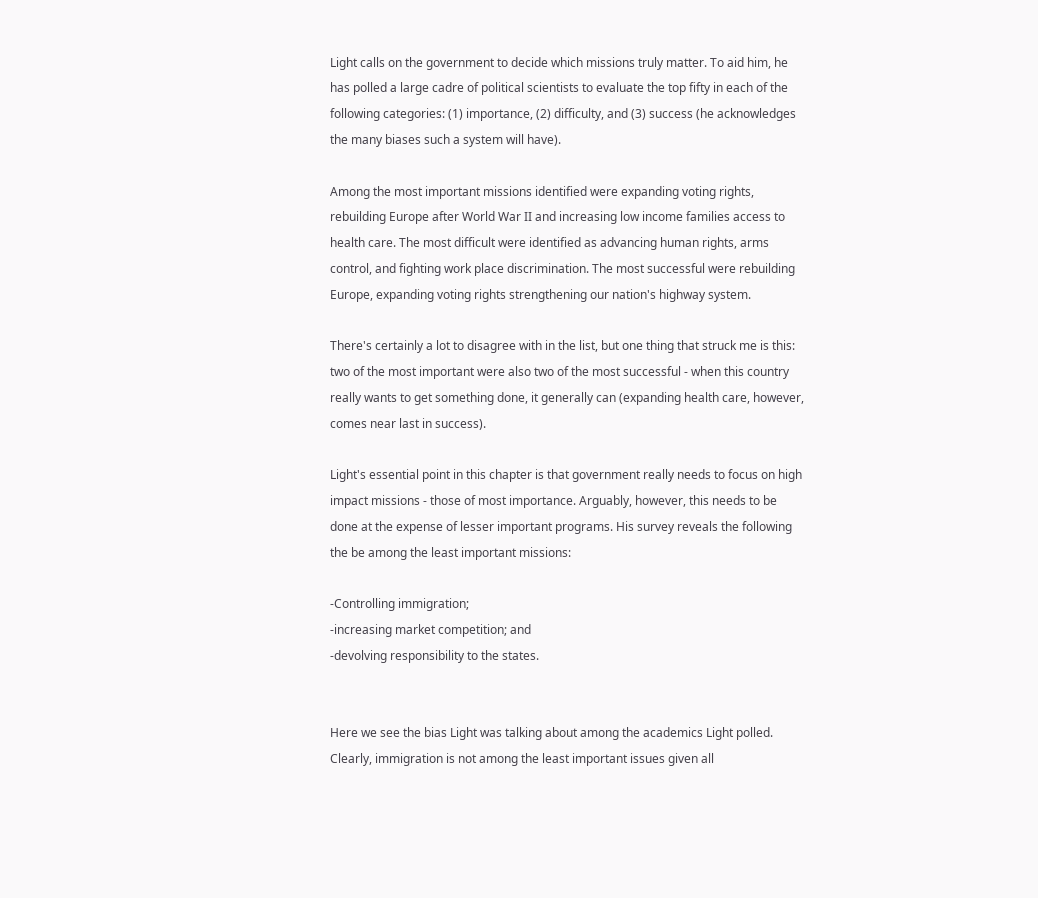Light calls on the government to decide which missions truly matter. To aid him, he has polled a large cadre of political scientists to evaluate the top fifty in each of the following categories: (1) importance, (2) difficulty, and (3) success (he acknowledges the many biases such a system will have).

Among the most important missions identified were expanding voting rights, rebuilding Europe after World War II and increasing low income families access to health care. The most difficult were identified as advancing human rights, arms control, and fighting work place discrimination. The most successful were rebuilding Europe, expanding voting rights strengthening our nation's highway system.

There's certainly a lot to disagree with in the list, but one thing that struck me is this: two of the most important were also two of the most successful - when this country really wants to get something done, it generally can (expanding health care, however, comes near last in success).

Light's essential point in this chapter is that government really needs to focus on high impact missions - those of most importance. Arguably, however, this needs to be done at the expense of lesser important programs. His survey reveals the following the be among the least important missions:

-Controlling immigration;
-increasing market competition; and
-devolving responsibility to the states.


Here we see the bias Light was talking about among the academics Light polled. Clearly, immigration is not among the least important issues given all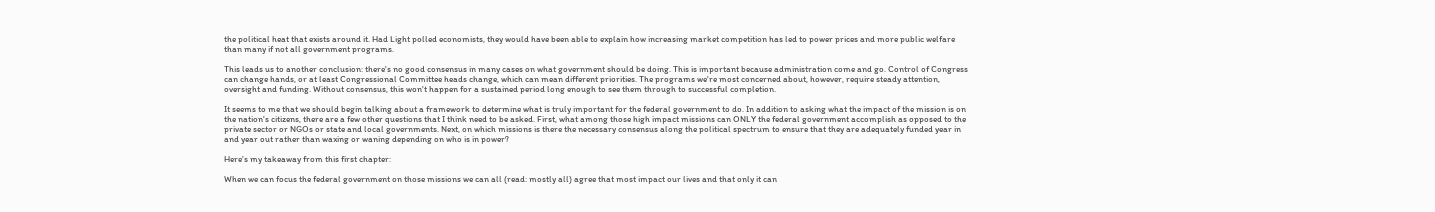the political heat that exists around it. Had Light polled economists, they would have been able to explain how increasing market competition has led to power prices and more public welfare than many if not all government programs.

This leads us to another conclusion: there's no good consensus in many cases on what government should be doing. This is important because administration come and go. Control of Congress can change hands, or at least Congressional Committee heads change, which can mean different priorities. The programs we're most concerned about, however, require steady attention, oversight and funding. Without consensus, this won't happen for a sustained period long enough to see them through to successful completion.

It seems to me that we should begin talking about a framework to determine what is truly important for the federal government to do. In addition to asking what the impact of the mission is on the nation's citizens, there are a few other questions that I think need to be asked. First, what among those high impact missions can ONLY the federal government accomplish as opposed to the private sector or NGOs or state and local governments. Next, on which missions is there the necessary consensus along the political spectrum to ensure that they are adequately funded year in and year out rather than waxing or waning depending on who is in power?

Here's my takeaway from this first chapter:

When we can focus the federal government on those missions we can all (read: mostly all) agree that most impact our lives and that only it can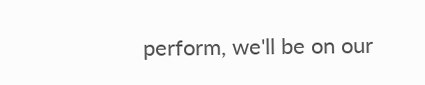perform, we'll be on our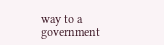way to a government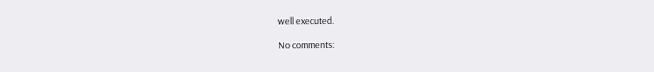well executed.

No comments: